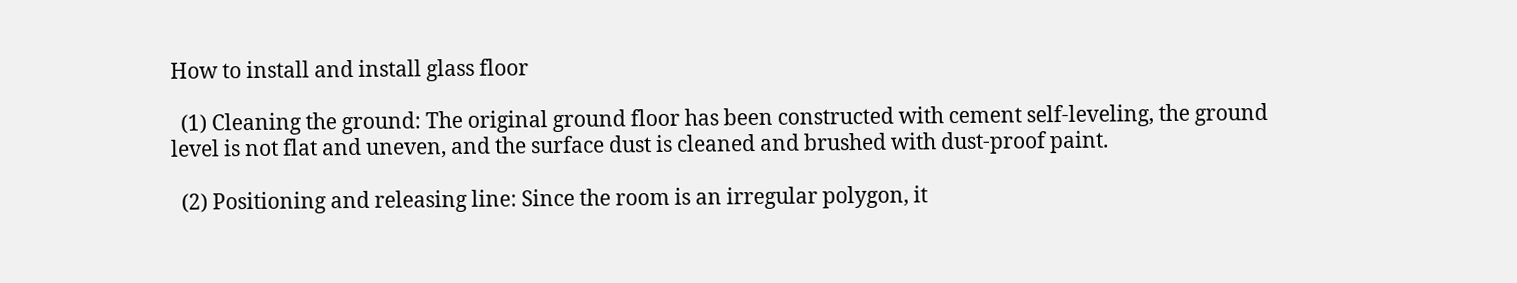How to install and install glass floor

  (1) Cleaning the ground: The original ground floor has been constructed with cement self-leveling, the ground level is not flat and uneven, and the surface dust is cleaned and brushed with dust-proof paint.

  (2) Positioning and releasing line: Since the room is an irregular polygon, it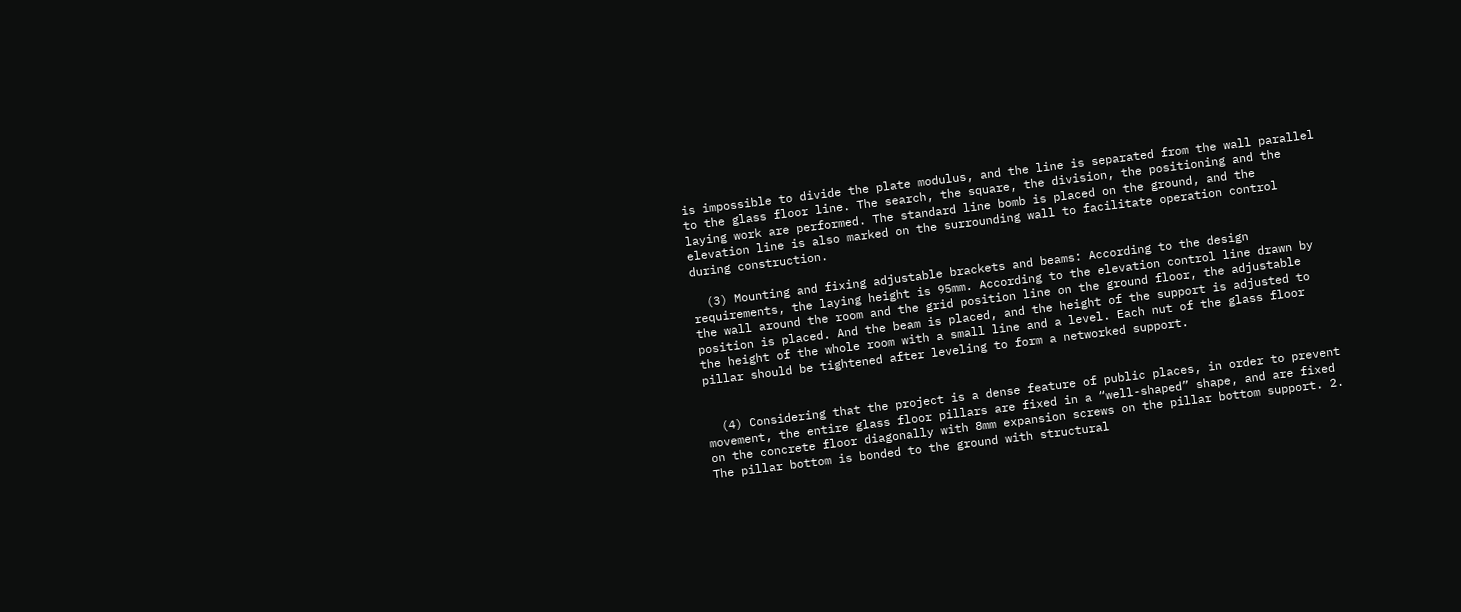is impossible to divide the plate modulus, and the line is separated from the wall parallel to the glass floor line. The search, the square, the division, the positioning and the laying work are performed. The standard line bomb is placed on the ground, and the elevation line is also marked on the surrounding wall to facilitate operation control during construction.

  (3) Mounting and fixing adjustable brackets and beams: According to the design requirements, the laying height is 95mm. According to the elevation control line drawn by the wall around the room and the grid position line on the ground floor, the adjustable position is placed. And the beam is placed, and the height of the support is adjusted to the height of the whole room with a small line and a level. Each nut of the glass floor pillar should be tightened after leveling to form a networked support.


  (4) Considering that the project is a dense feature of public places, in order to prevent movement, the entire glass floor pillars are fixed in a “well-shaped” shape, and are fixed on the concrete floor diagonally with 8mm expansion screws on the pillar bottom support. 2. The pillar bottom is bonded to the ground with structural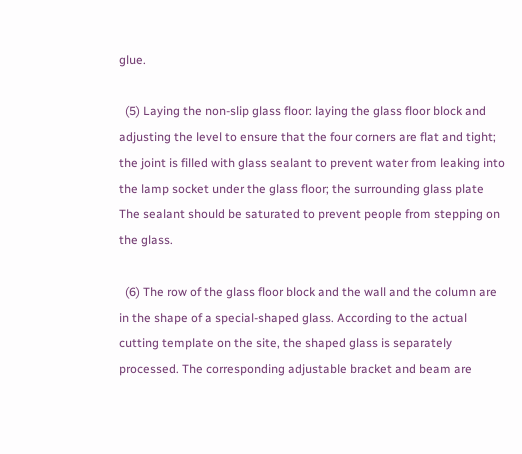glue.

  (5) Laying the non-slip glass floor: laying the glass floor block and adjusting the level to ensure that the four corners are flat and tight; the joint is filled with glass sealant to prevent water from leaking into the lamp socket under the glass floor; the surrounding glass plate The sealant should be saturated to prevent people from stepping on the glass.

  (6) The row of the glass floor block and the wall and the column are in the shape of a special-shaped glass. According to the actual cutting template on the site, the shaped glass is separately processed. The corresponding adjustable bracket and beam are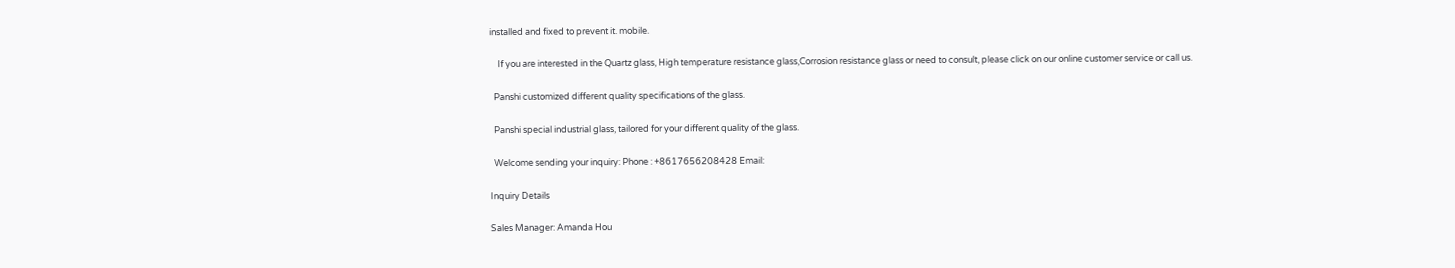installed and fixed to prevent it. mobile.

    If you are interested in the Quartz glass, High temperature resistance glass,Corrosion resistance glass or need to consult, please click on our online customer service or call us.

  Panshi customized different quality specifications of the glass.

  Panshi special industrial glass, tailored for your different quality of the glass.

  Welcome sending your inquiry: Phone : +8617656208428 Email:

Inquiry Details

Sales Manager: Amanda Hou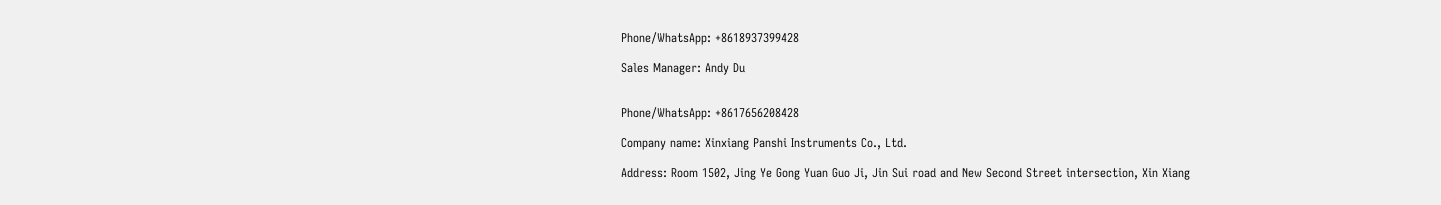Phone/WhatsApp: +8618937399428

Sales Manager: Andy Du


Phone/WhatsApp: +8617656208428

Company name: Xinxiang Panshi Instruments Co., Ltd.

Address: Room 1502, Jing Ye Gong Yuan Guo Ji, Jin Sui road and New Second Street intersection, Xin Xiang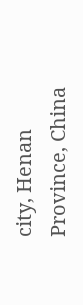city, Henan Province, China